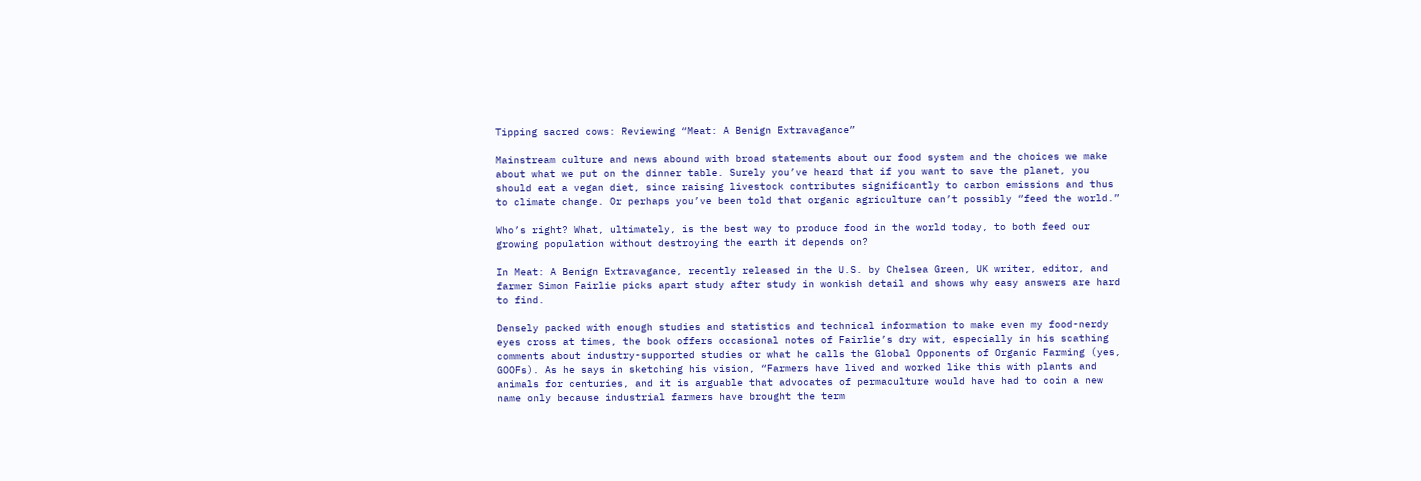Tipping sacred cows: Reviewing “Meat: A Benign Extravagance”

Mainstream culture and news abound with broad statements about our food system and the choices we make about what we put on the dinner table. Surely you’ve heard that if you want to save the planet, you should eat a vegan diet, since raising livestock contributes significantly to carbon emissions and thus to climate change. Or perhaps you’ve been told that organic agriculture can’t possibly “feed the world.”

Who’s right? What, ultimately, is the best way to produce food in the world today, to both feed our growing population without destroying the earth it depends on?

In Meat: A Benign Extravagance, recently released in the U.S. by Chelsea Green, UK writer, editor, and farmer Simon Fairlie picks apart study after study in wonkish detail and shows why easy answers are hard to find.

Densely packed with enough studies and statistics and technical information to make even my food-nerdy eyes cross at times, the book offers occasional notes of Fairlie’s dry wit, especially in his scathing comments about industry-supported studies or what he calls the Global Opponents of Organic Farming (yes, GOOFs). As he says in sketching his vision, “Farmers have lived and worked like this with plants and animals for centuries, and it is arguable that advocates of permaculture would have had to coin a new name only because industrial farmers have brought the term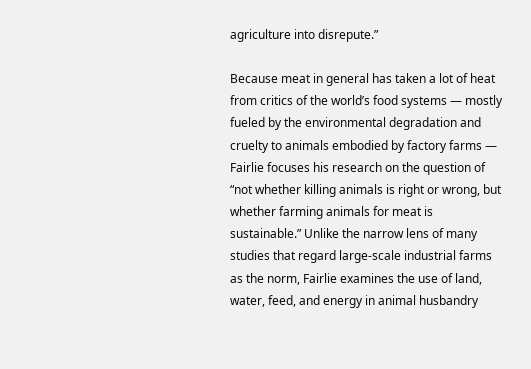agriculture into disrepute.”

Because meat in general has taken a lot of heat from critics of the world’s food systems — mostly fueled by the environmental degradation and cruelty to animals embodied by factory farms — Fairlie focuses his research on the question of “not whether killing animals is right or wrong, but whether farming animals for meat is sustainable.” Unlike the narrow lens of many studies that regard large-scale industrial farms as the norm, Fairlie examines the use of land, water, feed, and energy in animal husbandry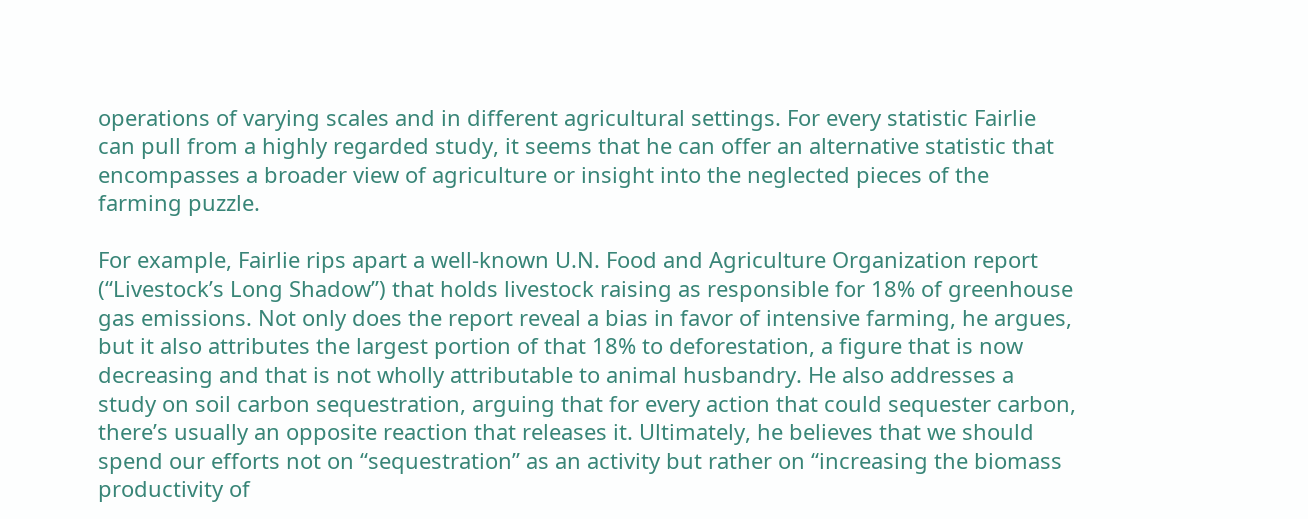operations of varying scales and in different agricultural settings. For every statistic Fairlie can pull from a highly regarded study, it seems that he can offer an alternative statistic that encompasses a broader view of agriculture or insight into the neglected pieces of the farming puzzle.

For example, Fairlie rips apart a well-known U.N. Food and Agriculture Organization report (“Livestock’s Long Shadow”) that holds livestock raising as responsible for 18% of greenhouse gas emissions. Not only does the report reveal a bias in favor of intensive farming, he argues, but it also attributes the largest portion of that 18% to deforestation, a figure that is now decreasing and that is not wholly attributable to animal husbandry. He also addresses a study on soil carbon sequestration, arguing that for every action that could sequester carbon, there’s usually an opposite reaction that releases it. Ultimately, he believes that we should spend our efforts not on “sequestration” as an activity but rather on “increasing the biomass productivity of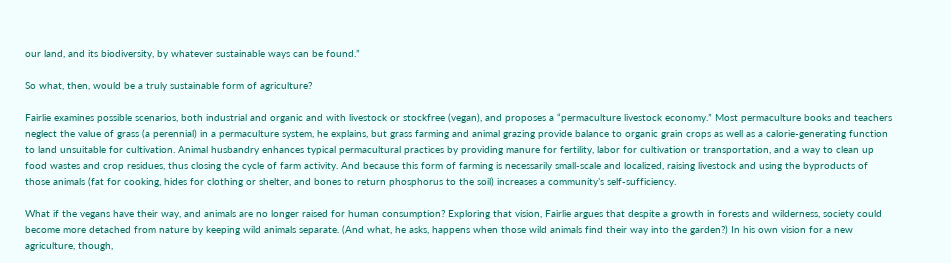our land, and its biodiversity, by whatever sustainable ways can be found.”

So what, then, would be a truly sustainable form of agriculture?

Fairlie examines possible scenarios, both industrial and organic and with livestock or stockfree (vegan), and proposes a “permaculture livestock economy.” Most permaculture books and teachers neglect the value of grass (a perennial) in a permaculture system, he explains, but grass farming and animal grazing provide balance to organic grain crops as well as a calorie-generating function to land unsuitable for cultivation. Animal husbandry enhances typical permacultural practices by providing manure for fertility, labor for cultivation or transportation, and a way to clean up food wastes and crop residues, thus closing the cycle of farm activity. And because this form of farming is necessarily small-scale and localized, raising livestock and using the byproducts of those animals (fat for cooking, hides for clothing or shelter, and bones to return phosphorus to the soil) increases a community’s self-sufficiency.

What if the vegans have their way, and animals are no longer raised for human consumption? Exploring that vision, Fairlie argues that despite a growth in forests and wilderness, society could become more detached from nature by keeping wild animals separate. (And what, he asks, happens when those wild animals find their way into the garden?) In his own vision for a new agriculture, though,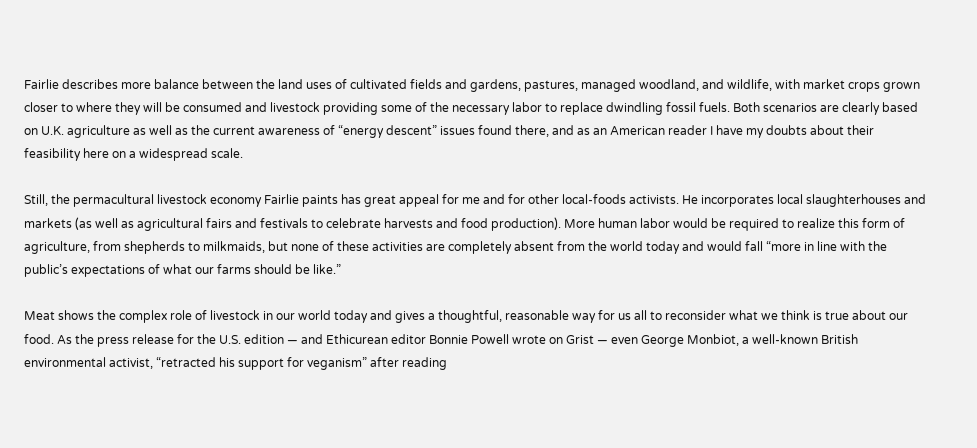Fairlie describes more balance between the land uses of cultivated fields and gardens, pastures, managed woodland, and wildlife, with market crops grown closer to where they will be consumed and livestock providing some of the necessary labor to replace dwindling fossil fuels. Both scenarios are clearly based on U.K. agriculture as well as the current awareness of “energy descent” issues found there, and as an American reader I have my doubts about their feasibility here on a widespread scale.

Still, the permacultural livestock economy Fairlie paints has great appeal for me and for other local-foods activists. He incorporates local slaughterhouses and markets (as well as agricultural fairs and festivals to celebrate harvests and food production). More human labor would be required to realize this form of agriculture, from shepherds to milkmaids, but none of these activities are completely absent from the world today and would fall “more in line with the public’s expectations of what our farms should be like.”

Meat shows the complex role of livestock in our world today and gives a thoughtful, reasonable way for us all to reconsider what we think is true about our food. As the press release for the U.S. edition — and Ethicurean editor Bonnie Powell wrote on Grist — even George Monbiot, a well-known British environmental activist, “retracted his support for veganism” after reading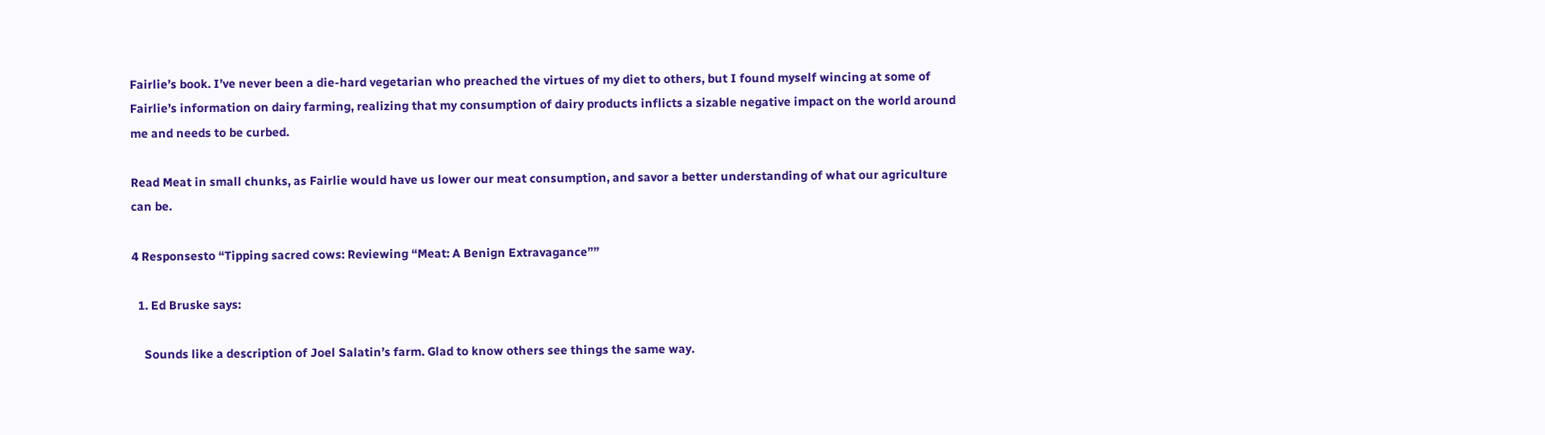Fairlie’s book. I’ve never been a die-hard vegetarian who preached the virtues of my diet to others, but I found myself wincing at some of Fairlie’s information on dairy farming, realizing that my consumption of dairy products inflicts a sizable negative impact on the world around me and needs to be curbed.

Read Meat in small chunks, as Fairlie would have us lower our meat consumption, and savor a better understanding of what our agriculture can be.

4 Responsesto “Tipping sacred cows: Reviewing “Meat: A Benign Extravagance””

  1. Ed Bruske says:

    Sounds like a description of Joel Salatin’s farm. Glad to know others see things the same way.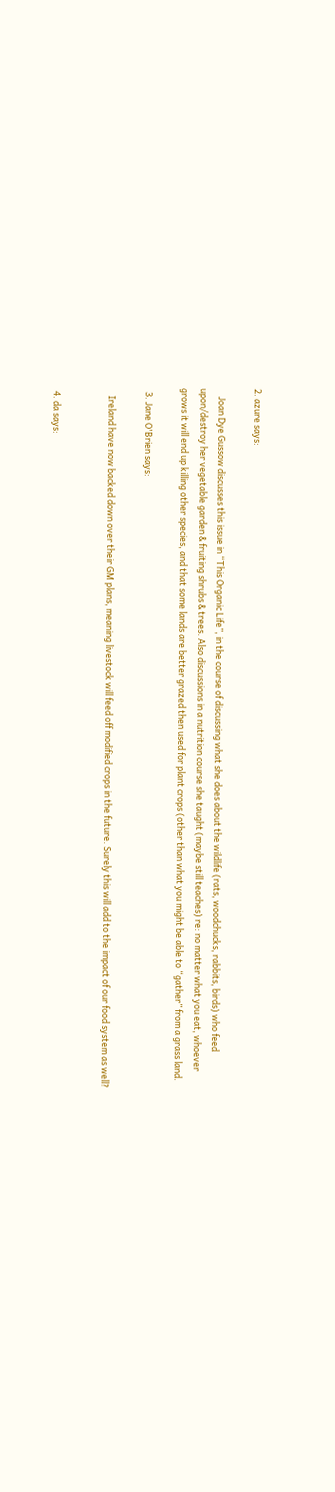2. azure says:

    Joan Dye Gussow discusses this issue in “This Organic Life”, in the course of discussing what she does about the wildlife (rats, woodchucks, rabbits, birds) who feed upon/destroy her vegetable garden & fruiting shrubs & trees. Also discussions in a nutrition course she taught (maybe still teaches) re: no matter what you eat, whoever grows it will end up killing other species, and that some lands are better grazed then used for plant crops (other than what you might be able to “gather” from a grass land.

  3. Jane O'Brien says:

    Ireland have now backed down over their GM plans, meaning livestock will feed off modified crops in the future. Surely this will add to the impact of our food system as well?


  4. da says: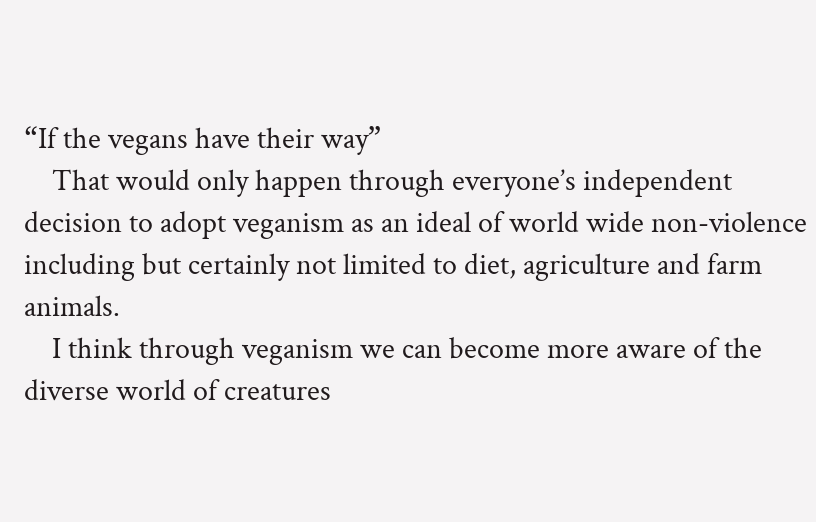“If the vegans have their way”
    That would only happen through everyone’s independent decision to adopt veganism as an ideal of world wide non-violence including but certainly not limited to diet, agriculture and farm animals.
    I think through veganism we can become more aware of the diverse world of creatures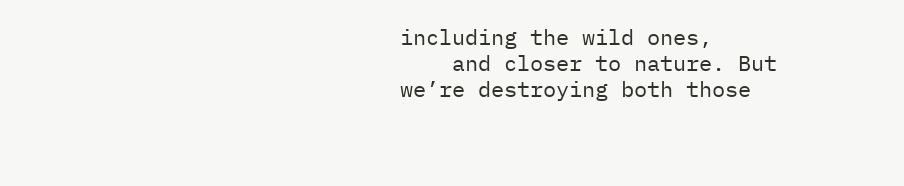including the wild ones,
    and closer to nature. But we’re destroying both those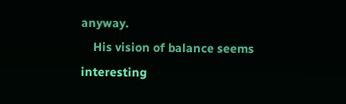anyway.
    His vision of balance seems interesting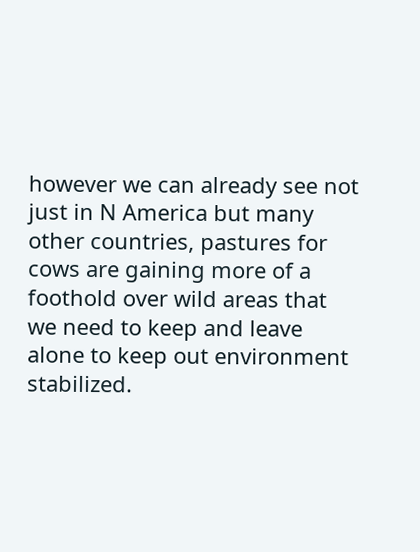however we can already see not just in N America but many other countries, pastures for cows are gaining more of a foothold over wild areas that we need to keep and leave alone to keep out environment stabilized.